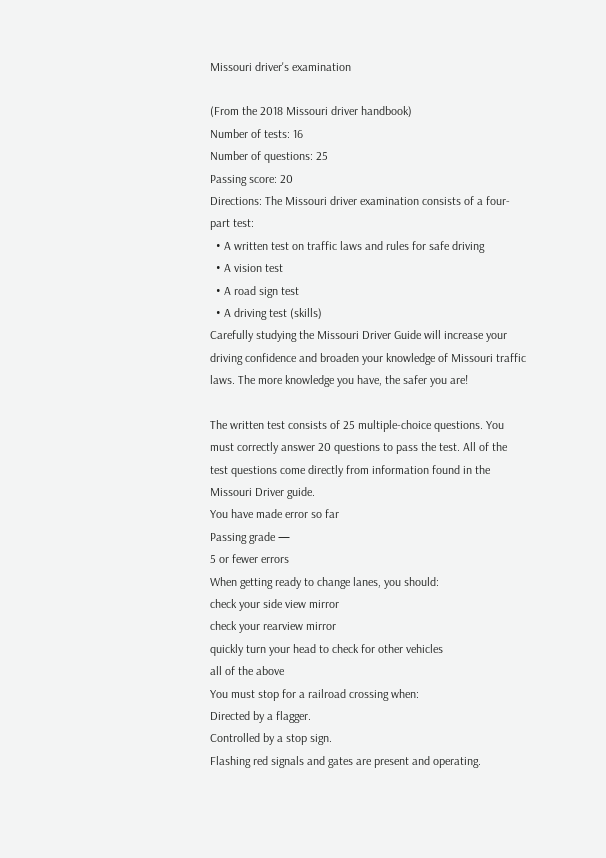Missouri driver's examination

(From the 2018 Missouri driver handbook)
Number of tests: 16
Number of questions: 25
Passing score: 20
Directions: The Missouri driver examination consists of a four-part test:
  • A written test on traffic laws and rules for safe driving
  • A vision test
  • A road sign test
  • A driving test (skills)
Carefully studying the Missouri Driver Guide will increase your driving confidence and broaden your knowledge of Missouri traffic laws. The more knowledge you have, the safer you are!

The written test consists of 25 multiple-choice questions. You must correctly answer 20 questions to pass the test. All of the test questions come directly from information found in the Missouri Driver guide.
You have made error so far
Passing grade —
5 or fewer errors
When getting ready to change lanes, you should:
check your side view mirror
check your rearview mirror
quickly turn your head to check for other vehicles
all of the above
You must stop for a railroad crossing when:
Directed by a flagger.
Controlled by a stop sign.
Flashing red signals and gates are present and operating.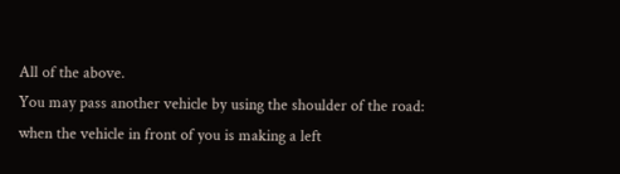All of the above.
You may pass another vehicle by using the shoulder of the road:
when the vehicle in front of you is making a left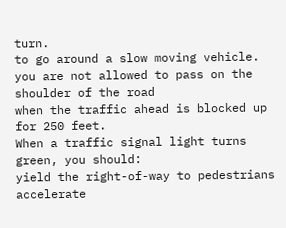turn.
to go around a slow moving vehicle.
you are not allowed to pass on the shoulder of the road
when the traffic ahead is blocked up for 250 feet.
When a traffic signal light turns green, you should:
yield the right-of-way to pedestrians
accelerate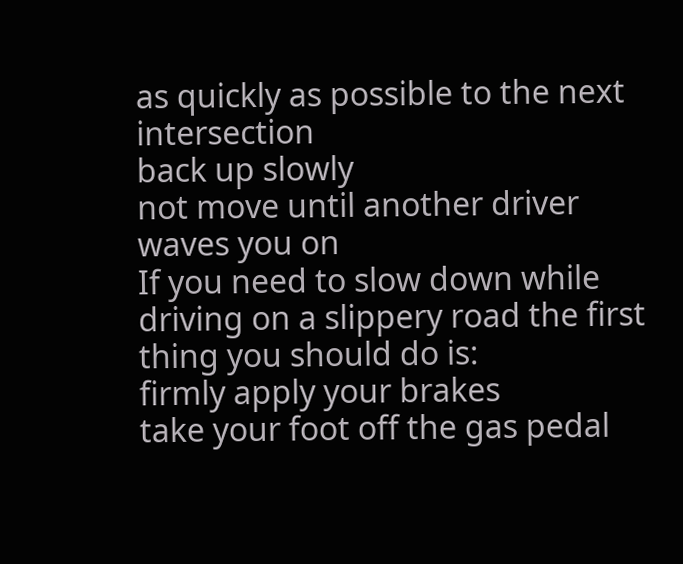as quickly as possible to the next intersection
back up slowly
not move until another driver waves you on
If you need to slow down while driving on a slippery road the first thing you should do is:
firmly apply your brakes
take your foot off the gas pedal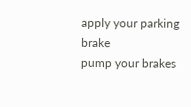apply your parking brake
pump your brakes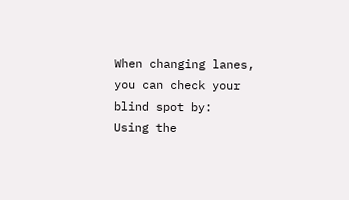When changing lanes, you can check your blind spot by:
Using the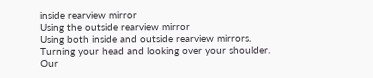inside rearview mirror
Using the outside rearview mirror
Using both inside and outside rearview mirrors.
Turning your head and looking over your shoulder.
Our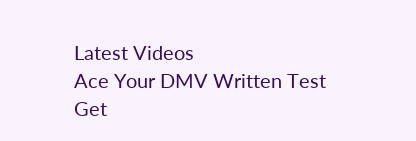Latest Videos
Ace Your DMV Written Test
Get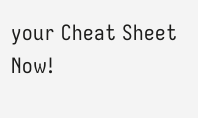your Cheat Sheet Now!